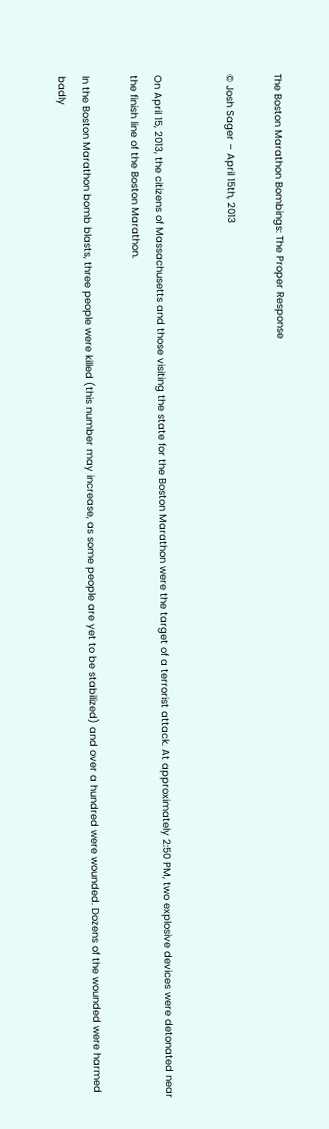The Boston Marathon Bombings: The Proper Response

© Josh Sager – April 15th, 2013


On April 15, 2013, the citizens of Massachusetts and those visiting the state for the Boston Marathon were the target of a terrorist attack. At approximately 2:50 PM, two explosive devices were detonated near the finish line of the Boston Marathon.

In the Boston Marathon bomb blasts, three people were killed (this number may increase, as some people are yet to be stabilized) and over a hundred were wounded. Dozens of the wounded were harmed badly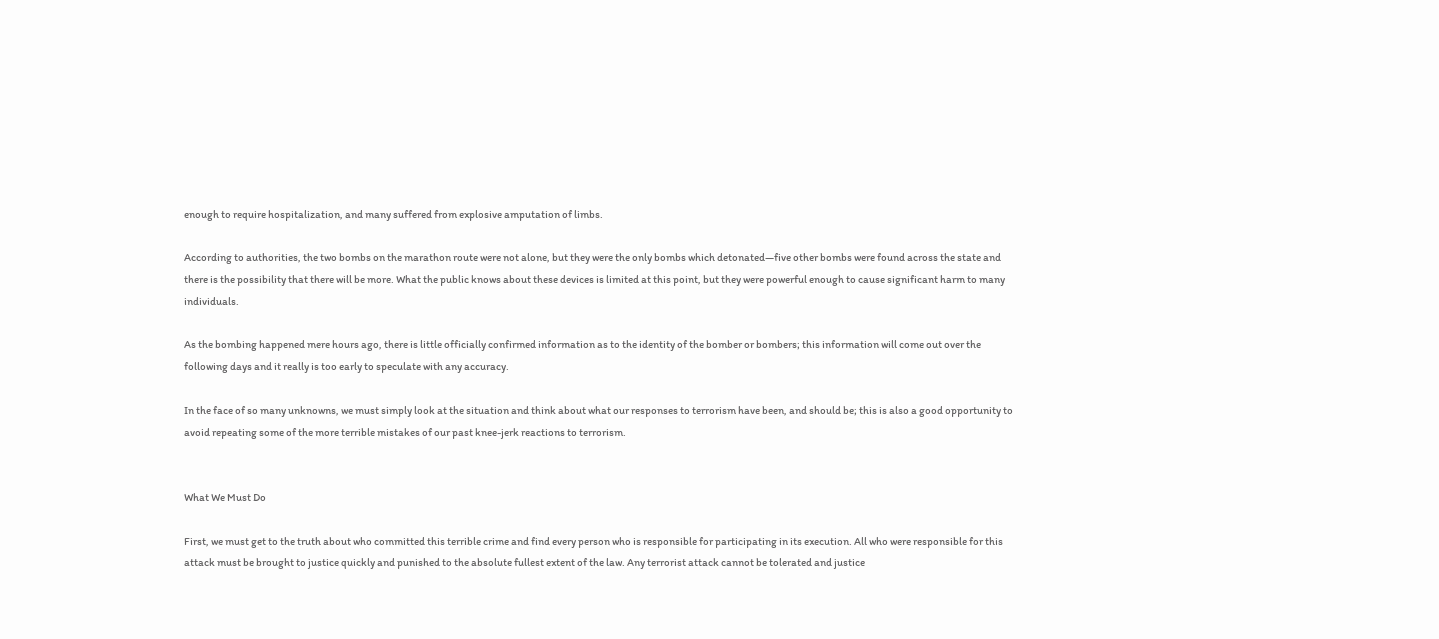enough to require hospitalization, and many suffered from explosive amputation of limbs.

According to authorities, the two bombs on the marathon route were not alone, but they were the only bombs which detonated—five other bombs were found across the state and there is the possibility that there will be more. What the public knows about these devices is limited at this point, but they were powerful enough to cause significant harm to many individuals.

As the bombing happened mere hours ago, there is little officially confirmed information as to the identity of the bomber or bombers; this information will come out over the following days and it really is too early to speculate with any accuracy.

In the face of so many unknowns, we must simply look at the situation and think about what our responses to terrorism have been, and should be; this is also a good opportunity to avoid repeating some of the more terrible mistakes of our past knee-jerk reactions to terrorism.


What We Must Do

First, we must get to the truth about who committed this terrible crime and find every person who is responsible for participating in its execution. All who were responsible for this attack must be brought to justice quickly and punished to the absolute fullest extent of the law. Any terrorist attack cannot be tolerated and justice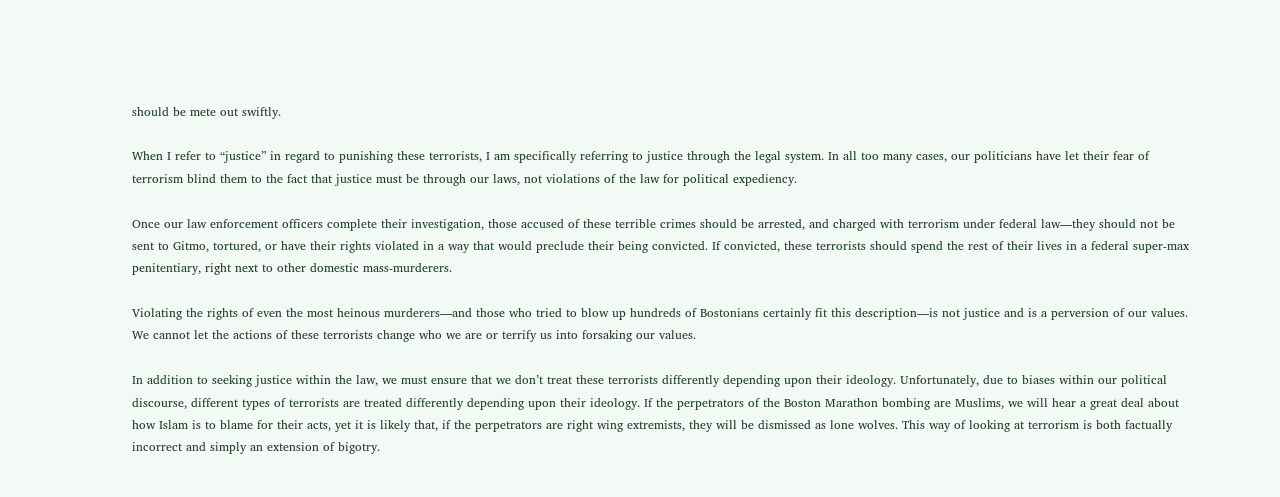should be mete out swiftly.

When I refer to “justice” in regard to punishing these terrorists, I am specifically referring to justice through the legal system. In all too many cases, our politicians have let their fear of terrorism blind them to the fact that justice must be through our laws, not violations of the law for political expediency.

Once our law enforcement officers complete their investigation, those accused of these terrible crimes should be arrested, and charged with terrorism under federal law—they should not be sent to Gitmo, tortured, or have their rights violated in a way that would preclude their being convicted. If convicted, these terrorists should spend the rest of their lives in a federal super-max penitentiary, right next to other domestic mass-murderers.

Violating the rights of even the most heinous murderers—and those who tried to blow up hundreds of Bostonians certainly fit this description—is not justice and is a perversion of our values. We cannot let the actions of these terrorists change who we are or terrify us into forsaking our values.

In addition to seeking justice within the law, we must ensure that we don’t treat these terrorists differently depending upon their ideology. Unfortunately, due to biases within our political discourse, different types of terrorists are treated differently depending upon their ideology. If the perpetrators of the Boston Marathon bombing are Muslims, we will hear a great deal about how Islam is to blame for their acts, yet it is likely that, if the perpetrators are right wing extremists, they will be dismissed as lone wolves. This way of looking at terrorism is both factually incorrect and simply an extension of bigotry.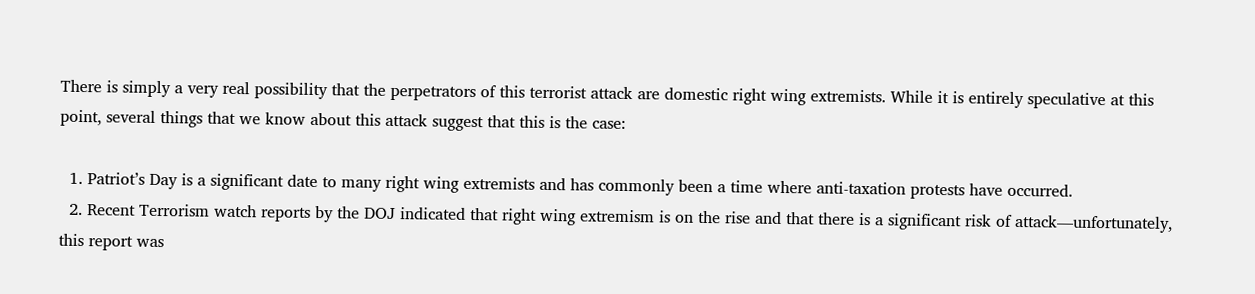There is simply a very real possibility that the perpetrators of this terrorist attack are domestic right wing extremists. While it is entirely speculative at this point, several things that we know about this attack suggest that this is the case:

  1. Patriot’s Day is a significant date to many right wing extremists and has commonly been a time where anti-taxation protests have occurred.
  2. Recent Terrorism watch reports by the DOJ indicated that right wing extremism is on the rise and that there is a significant risk of attack—unfortunately, this report was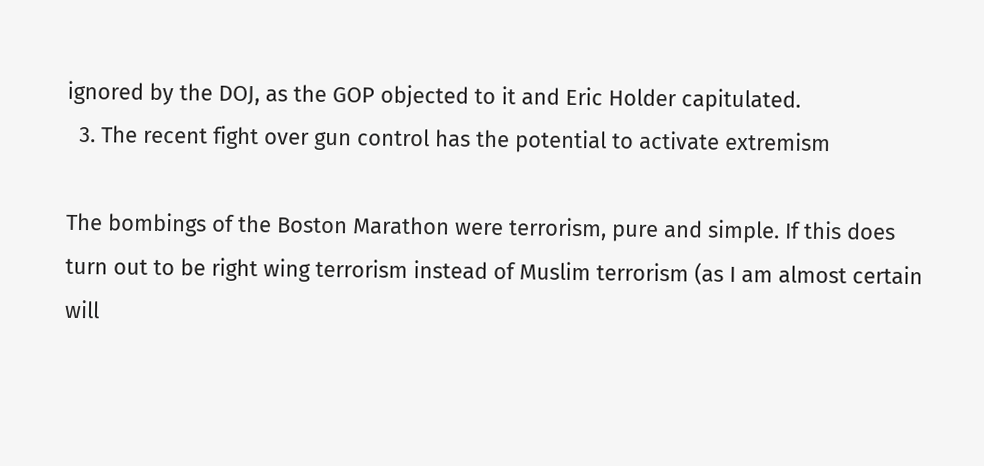ignored by the DOJ, as the GOP objected to it and Eric Holder capitulated.
  3. The recent fight over gun control has the potential to activate extremism

The bombings of the Boston Marathon were terrorism, pure and simple. If this does turn out to be right wing terrorism instead of Muslim terrorism (as I am almost certain will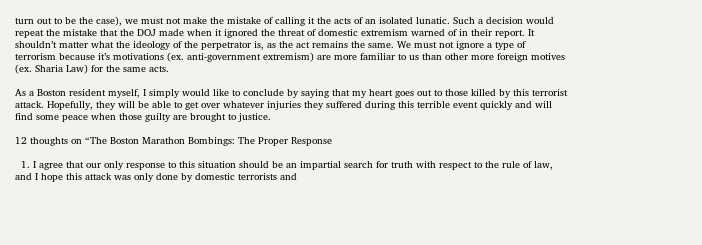turn out to be the case), we must not make the mistake of calling it the acts of an isolated lunatic. Such a decision would repeat the mistake that the DOJ made when it ignored the threat of domestic extremism warned of in their report. It shouldn’t matter what the ideology of the perpetrator is, as the act remains the same. We must not ignore a type of terrorism because it’s motivations (ex. anti-government extremism) are more familiar to us than other more foreign motives (ex. Sharia Law) for the same acts.

As a Boston resident myself, I simply would like to conclude by saying that my heart goes out to those killed by this terrorist attack. Hopefully, they will be able to get over whatever injuries they suffered during this terrible event quickly and will find some peace when those guilty are brought to justice.

12 thoughts on “The Boston Marathon Bombings: The Proper Response

  1. I agree that our only response to this situation should be an impartial search for truth with respect to the rule of law, and I hope this attack was only done by domestic terrorists and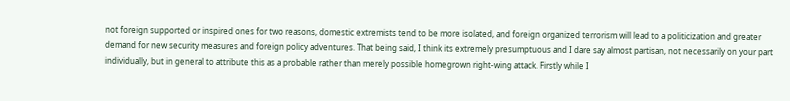not foreign supported or inspired ones for two reasons, domestic extremists tend to be more isolated, and foreign organized terrorism will lead to a politicization and greater demand for new security measures and foreign policy adventures. That being said, I think its extremely presumptuous and I dare say almost partisan, not necessarily on your part individually, but in general to attribute this as a probable rather than merely possible homegrown right-wing attack. Firstly while I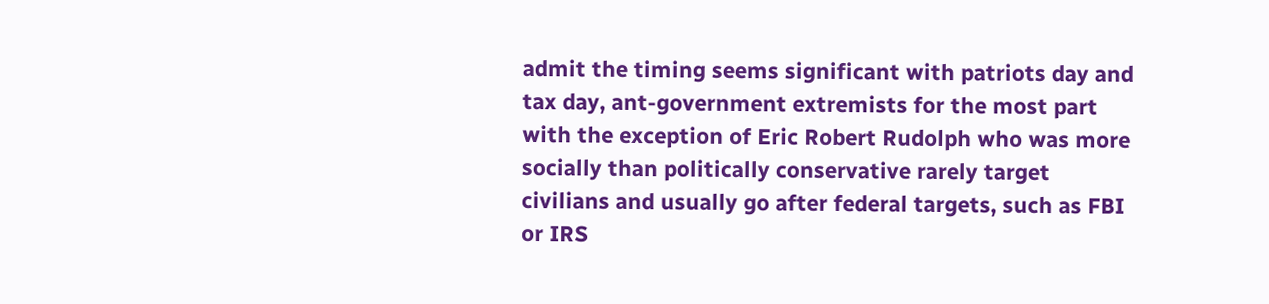admit the timing seems significant with patriots day and tax day, ant-government extremists for the most part with the exception of Eric Robert Rudolph who was more socially than politically conservative rarely target civilians and usually go after federal targets, such as FBI or IRS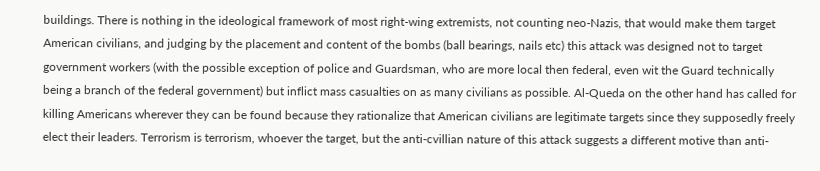buildings. There is nothing in the ideological framework of most right-wing extremists, not counting neo-Nazis, that would make them target American civilians, and judging by the placement and content of the bombs (ball bearings, nails etc) this attack was designed not to target government workers (with the possible exception of police and Guardsman, who are more local then federal, even wit the Guard technically being a branch of the federal government) but inflict mass casualties on as many civilians as possible. Al-Queda on the other hand has called for killing Americans wherever they can be found because they rationalize that American civilians are legitimate targets since they supposedly freely elect their leaders. Terrorism is terrorism, whoever the target, but the anti-cvillian nature of this attack suggests a different motive than anti-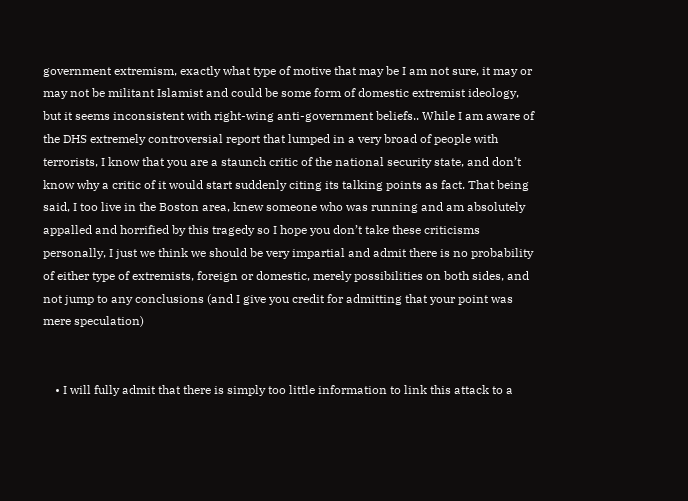government extremism, exactly what type of motive that may be I am not sure, it may or may not be militant Islamist and could be some form of domestic extremist ideology, but it seems inconsistent with right-wing anti-government beliefs.. While I am aware of the DHS extremely controversial report that lumped in a very broad of people with terrorists, I know that you are a staunch critic of the national security state, and don’t know why a critic of it would start suddenly citing its talking points as fact. That being said, I too live in the Boston area, knew someone who was running and am absolutely appalled and horrified by this tragedy so I hope you don’t take these criticisms personally, I just we think we should be very impartial and admit there is no probability of either type of extremists, foreign or domestic, merely possibilities on both sides, and not jump to any conclusions (and I give you credit for admitting that your point was mere speculation)


    • I will fully admit that there is simply too little information to link this attack to a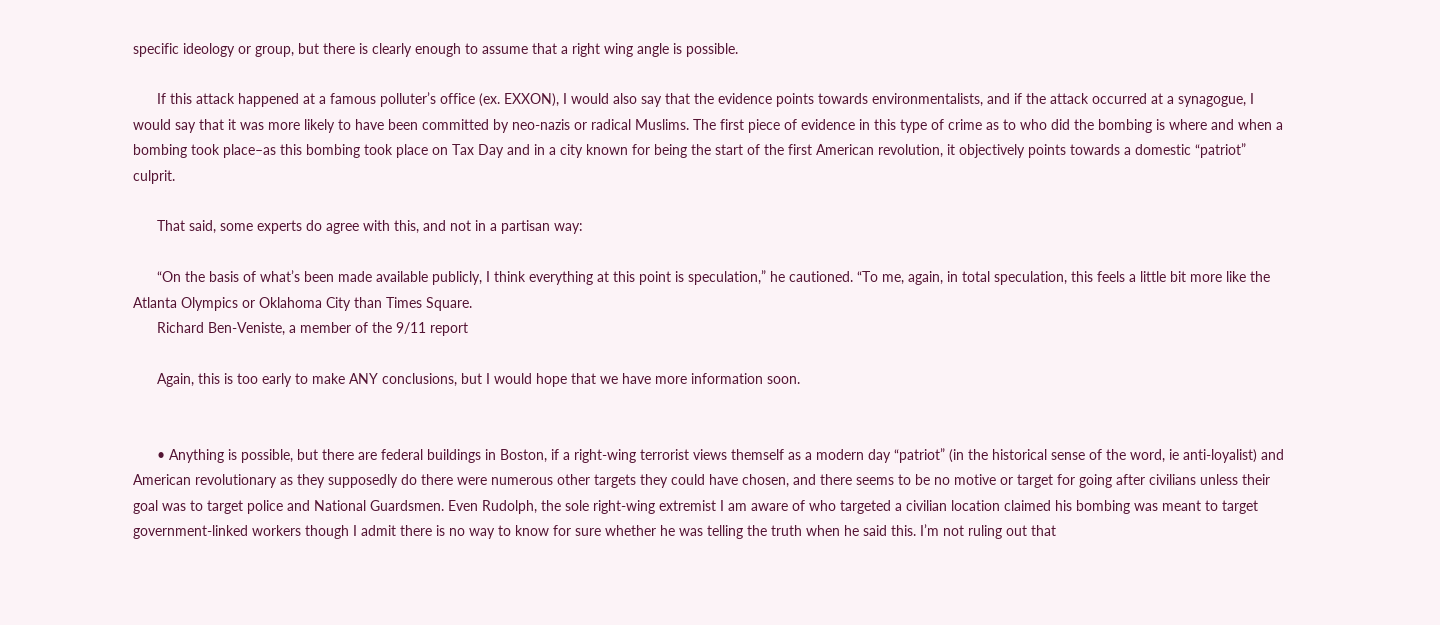specific ideology or group, but there is clearly enough to assume that a right wing angle is possible.

      If this attack happened at a famous polluter’s office (ex. EXXON), I would also say that the evidence points towards environmentalists, and if the attack occurred at a synagogue, I would say that it was more likely to have been committed by neo-nazis or radical Muslims. The first piece of evidence in this type of crime as to who did the bombing is where and when a bombing took place–as this bombing took place on Tax Day and in a city known for being the start of the first American revolution, it objectively points towards a domestic “patriot” culprit.

      That said, some experts do agree with this, and not in a partisan way:

      “On the basis of what’s been made available publicly, I think everything at this point is speculation,” he cautioned. “To me, again, in total speculation, this feels a little bit more like the Atlanta Olympics or Oklahoma City than Times Square.
      Richard Ben-Veniste, a member of the 9/11 report

      Again, this is too early to make ANY conclusions, but I would hope that we have more information soon.


      • Anything is possible, but there are federal buildings in Boston, if a right-wing terrorist views themself as a modern day “patriot” (in the historical sense of the word, ie anti-loyalist) and American revolutionary as they supposedly do there were numerous other targets they could have chosen, and there seems to be no motive or target for going after civilians unless their goal was to target police and National Guardsmen. Even Rudolph, the sole right-wing extremist I am aware of who targeted a civilian location claimed his bombing was meant to target government-linked workers though I admit there is no way to know for sure whether he was telling the truth when he said this. I’m not ruling out that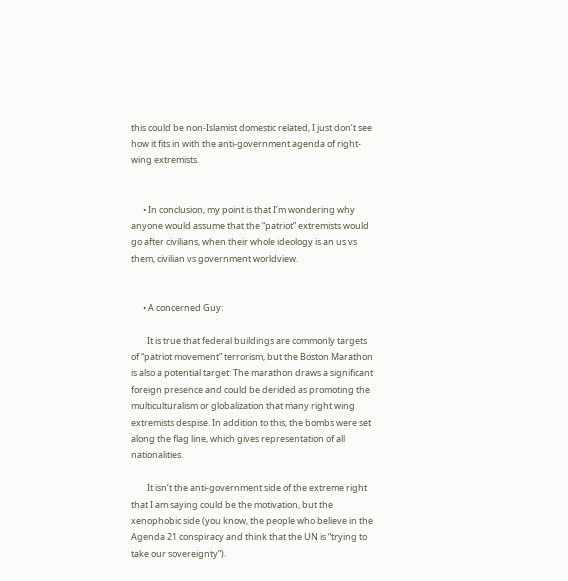this could be non-Islamist domestic related, I just don’t see how it fits in with the anti-government agenda of right-wing extremists.


      • In conclusion, my point is that I’m wondering why anyone would assume that the “patriot” extremists would go after civilians, when their whole ideology is an us vs them, civilian vs government worldview.


      • A concerned Guy:

        It is true that federal buildings are commonly targets of “patriot movement” terrorism, but the Boston Marathon is also a potential target: The marathon draws a significant foreign presence and could be derided as promoting the multiculturalism or globalization that many right wing extremists despise. In addition to this, the bombs were set along the flag line, which gives representation of all nationalities.

        It isn’t the anti-government side of the extreme right that I am saying could be the motivation, but the xenophobic side (you know, the people who believe in the Agenda 21 conspiracy and think that the UN is “trying to take our sovereignty”).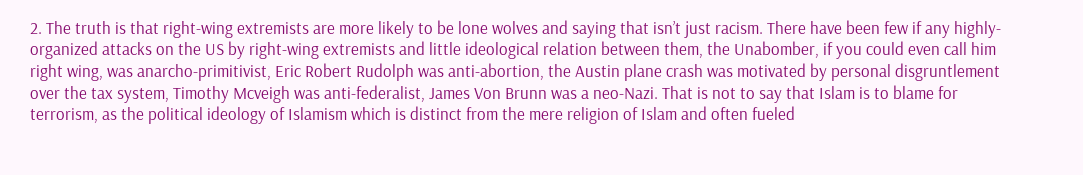2. The truth is that right-wing extremists are more likely to be lone wolves and saying that isn’t just racism. There have been few if any highly-organized attacks on the US by right-wing extremists and little ideological relation between them, the Unabomber, if you could even call him right wing, was anarcho-primitivist, Eric Robert Rudolph was anti-abortion, the Austin plane crash was motivated by personal disgruntlement over the tax system, Timothy Mcveigh was anti-federalist, James Von Brunn was a neo-Nazi. That is not to say that Islam is to blame for terrorism, as the political ideology of Islamism which is distinct from the mere religion of Islam and often fueled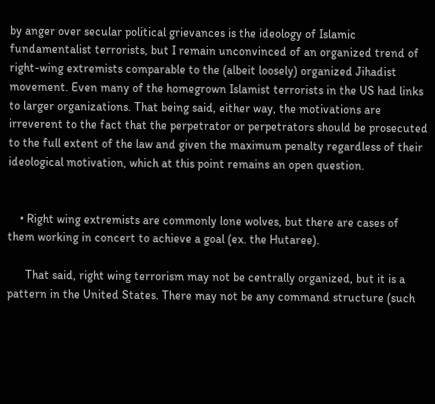by anger over secular political grievances is the ideology of Islamic fundamentalist terrorists, but I remain unconvinced of an organized trend of right-wing extremists comparable to the (albeit loosely) organized Jihadist movement. Even many of the homegrown Islamist terrorists in the US had links to larger organizations. That being said, either way, the motivations are irreverent to the fact that the perpetrator or perpetrators should be prosecuted to the full extent of the law and given the maximum penalty regardless of their ideological motivation, which at this point remains an open question.


    • Right wing extremists are commonly lone wolves, but there are cases of them working in concert to achieve a goal (ex. the Hutaree).

      That said, right wing terrorism may not be centrally organized, but it is a pattern in the United States. There may not be any command structure (such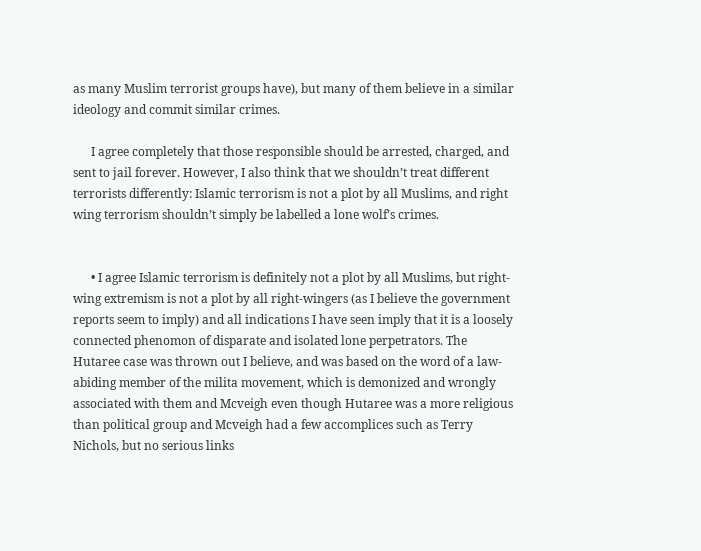as many Muslim terrorist groups have), but many of them believe in a similar ideology and commit similar crimes.

      I agree completely that those responsible should be arrested, charged, and sent to jail forever. However, I also think that we shouldn’t treat different terrorists differently: Islamic terrorism is not a plot by all Muslims, and right wing terrorism shouldn’t simply be labelled a lone wolf’s crimes.


      • I agree Islamic terrorism is definitely not a plot by all Muslims, but right-wing extremism is not a plot by all right-wingers (as I believe the government reports seem to imply) and all indications I have seen imply that it is a loosely connected phenomon of disparate and isolated lone perpetrators. The Hutaree case was thrown out I believe, and was based on the word of a law-abiding member of the milita movement, which is demonized and wrongly associated with them and Mcveigh even though Hutaree was a more religious than political group and Mcveigh had a few accomplices such as Terry Nichols, but no serious links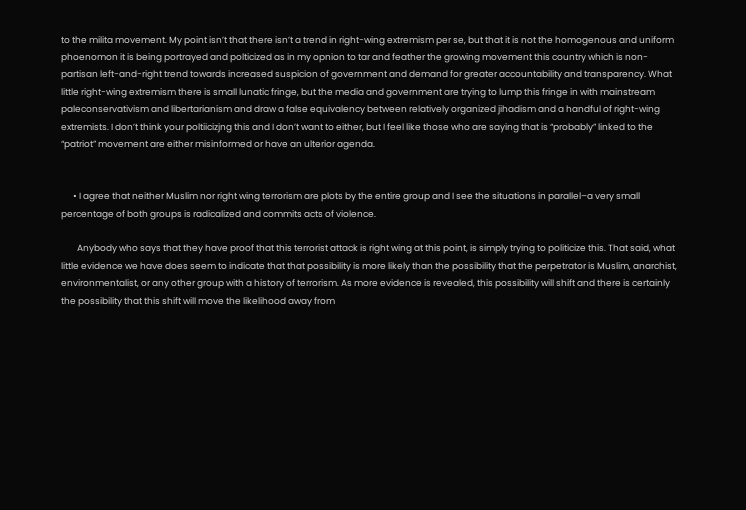to the milita movement. My point isn’t that there isn’t a trend in right-wing extremism per se, but that it is not the homogenous and uniform phoenomon it is being portrayed and polticized as in my opnion to tar and feather the growing movement this country which is non-partisan left-and-right trend towards increased suspicion of government and demand for greater accountability and transparency. What little right-wing extremism there is small lunatic fringe, but the media and government are trying to lump this fringe in with mainstream paleconservativism and libertarianism and draw a false equivalency between relatively organized jihadism and a handful of right-wing extremists. I don’t think your poltiicizjng this and I don’t want to either, but I feel like those who are saying that is “probably” linked to the “patriot” movement are either misinformed or have an ulterior agenda.


      • I agree that neither Muslim nor right wing terrorism are plots by the entire group and I see the situations in parallel–a very small percentage of both groups is radicalized and commits acts of violence.

        Anybody who says that they have proof that this terrorist attack is right wing at this point, is simply trying to politicize this. That said, what little evidence we have does seem to indicate that that possibility is more likely than the possibility that the perpetrator is Muslim, anarchist, environmentalist, or any other group with a history of terrorism. As more evidence is revealed, this possibility will shift and there is certainly the possibility that this shift will move the likelihood away from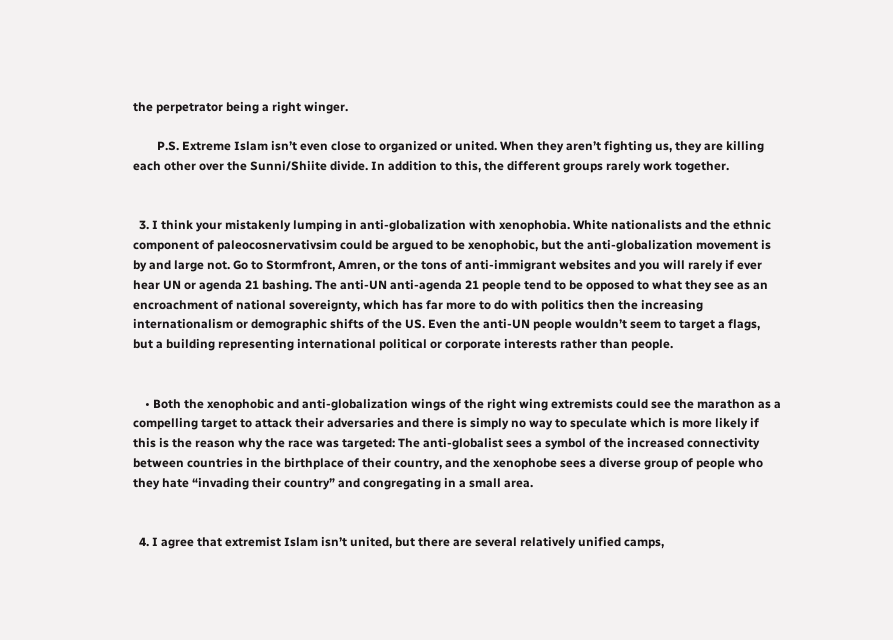the perpetrator being a right winger.

        P.S. Extreme Islam isn’t even close to organized or united. When they aren’t fighting us, they are killing each other over the Sunni/Shiite divide. In addition to this, the different groups rarely work together.


  3. I think your mistakenly lumping in anti-globalization with xenophobia. White nationalists and the ethnic component of paleocosnervativsim could be argued to be xenophobic, but the anti-globalization movement is by and large not. Go to Stormfront, Amren, or the tons of anti-immigrant websites and you will rarely if ever hear UN or agenda 21 bashing. The anti-UN anti-agenda 21 people tend to be opposed to what they see as an encroachment of national sovereignty, which has far more to do with politics then the increasing internationalism or demographic shifts of the US. Even the anti-UN people wouldn’t seem to target a flags, but a building representing international political or corporate interests rather than people.


    • Both the xenophobic and anti-globalization wings of the right wing extremists could see the marathon as a compelling target to attack their adversaries and there is simply no way to speculate which is more likely if this is the reason why the race was targeted: The anti-globalist sees a symbol of the increased connectivity between countries in the birthplace of their country, and the xenophobe sees a diverse group of people who they hate “invading their country” and congregating in a small area.


  4. I agree that extremist Islam isn’t united, but there are several relatively unified camps,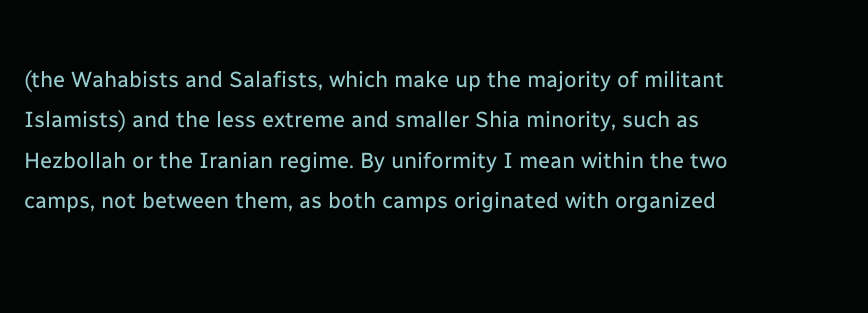(the Wahabists and Salafists, which make up the majority of militant Islamists) and the less extreme and smaller Shia minority, such as Hezbollah or the Iranian regime. By uniformity I mean within the two camps, not between them, as both camps originated with organized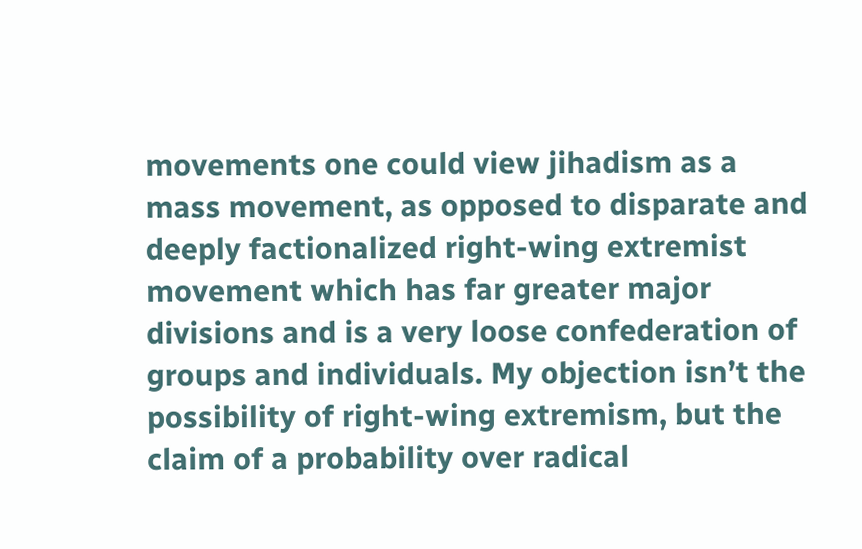movements one could view jihadism as a mass movement, as opposed to disparate and deeply factionalized right-wing extremist movement which has far greater major divisions and is a very loose confederation of groups and individuals. My objection isn’t the possibility of right-wing extremism, but the claim of a probability over radical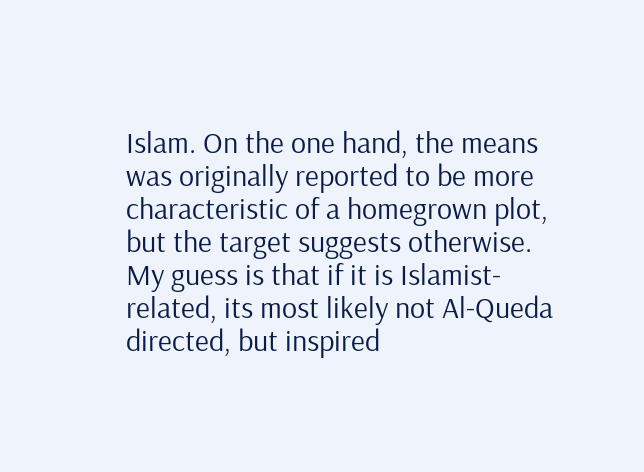Islam. On the one hand, the means was originally reported to be more characteristic of a homegrown plot, but the target suggests otherwise. My guess is that if it is Islamist-related, its most likely not Al-Queda directed, but inspired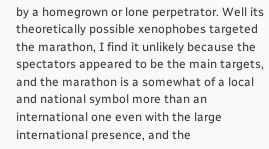by a homegrown or lone perpetrator. Well its theoretically possible xenophobes targeted the marathon, I find it unlikely because the spectators appeared to be the main targets, and the marathon is a somewhat of a local and national symbol more than an international one even with the large international presence, and the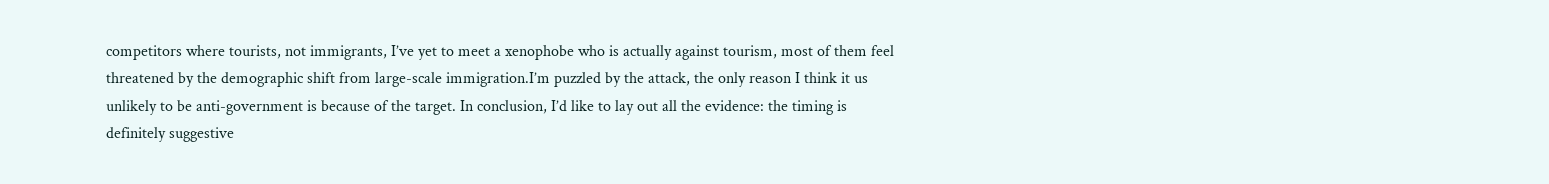competitors where tourists, not immigrants, I’ve yet to meet a xenophobe who is actually against tourism, most of them feel threatened by the demographic shift from large-scale immigration.I’m puzzled by the attack, the only reason I think it us unlikely to be anti-government is because of the target. In conclusion, I’d like to lay out all the evidence: the timing is definitely suggestive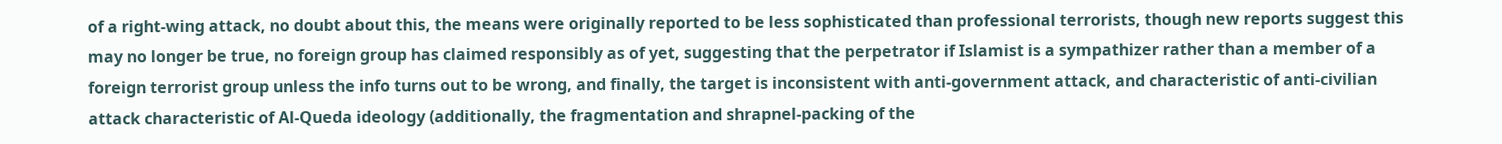of a right-wing attack, no doubt about this, the means were originally reported to be less sophisticated than professional terrorists, though new reports suggest this may no longer be true, no foreign group has claimed responsibly as of yet, suggesting that the perpetrator if Islamist is a sympathizer rather than a member of a foreign terrorist group unless the info turns out to be wrong, and finally, the target is inconsistent with anti-government attack, and characteristic of anti-civilian attack characteristic of Al-Queda ideology (additionally, the fragmentation and shrapnel-packing of the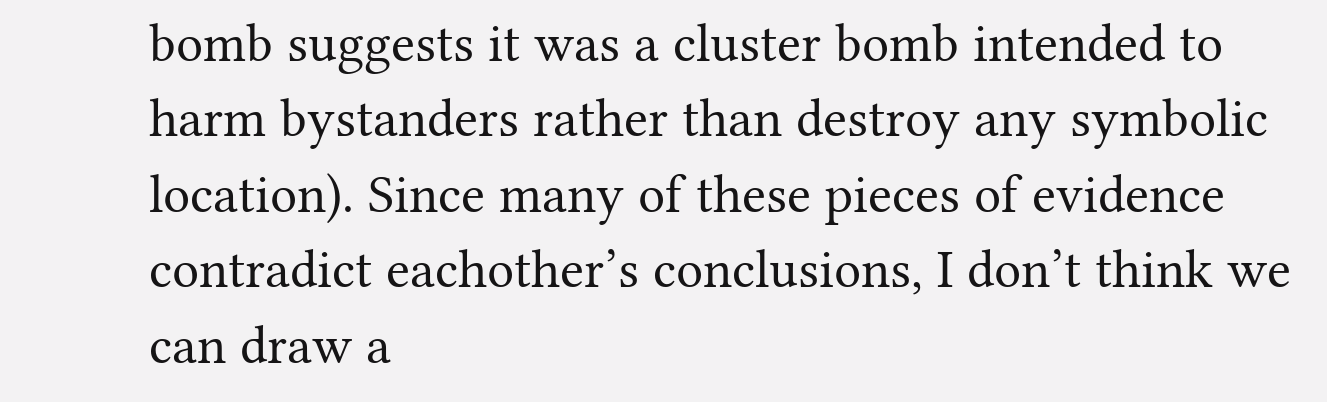bomb suggests it was a cluster bomb intended to harm bystanders rather than destroy any symbolic location). Since many of these pieces of evidence contradict eachother’s conclusions, I don’t think we can draw a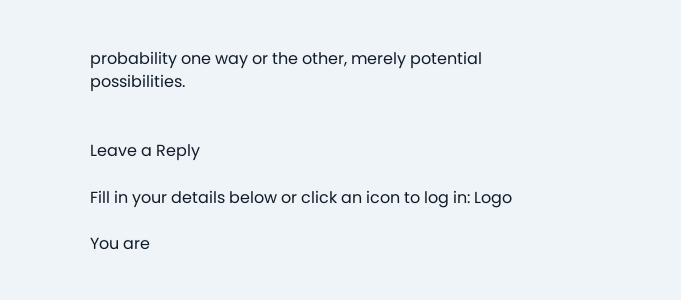probability one way or the other, merely potential possibilities.


Leave a Reply

Fill in your details below or click an icon to log in: Logo

You are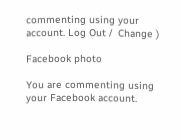commenting using your account. Log Out /  Change )

Facebook photo

You are commenting using your Facebook account.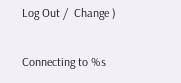Log Out /  Change )

Connecting to %s